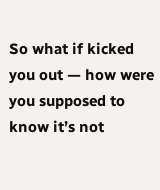So what if kicked you out — how were you supposed to know it’s not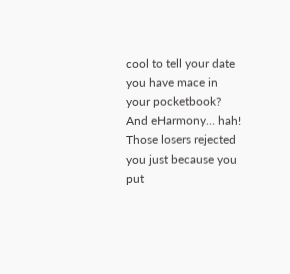cool to tell your date you have mace in your pocketbook? And eHarmony… hah! Those losers rejected you just because you put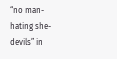“no man-hating she-devils” in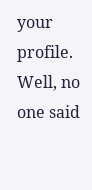your profile. Well, no one said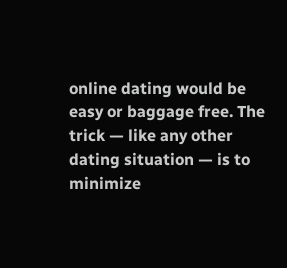online dating would be easy or baggage free. The trick — like any other dating situation — is to minimize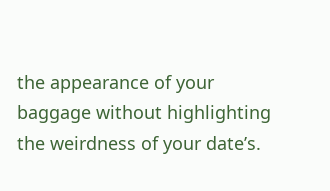the appearance of your baggage without highlighting the weirdness of your date’s.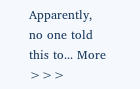Apparently, no one told this to... More >>>